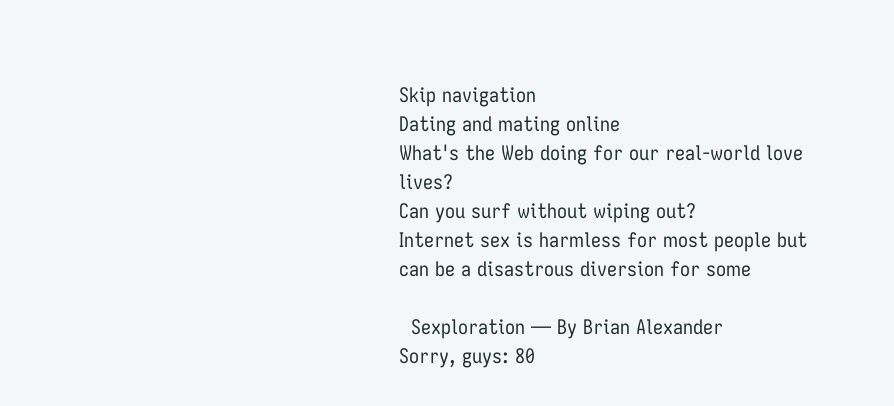Skip navigation
Dating and mating online
What's the Web doing for our real-world love lives?
Can you surf without wiping out?
Internet sex is harmless for most people but can be a disastrous diversion for some

  Sexploration — By Brian Alexander
Sorry, guys: 80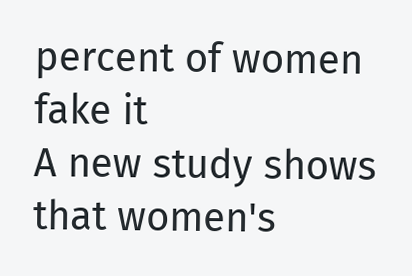percent of women fake it
A new study shows that women's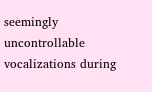seemingly uncontrollable vocalizations during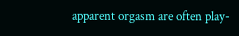apparent orgasm are often play-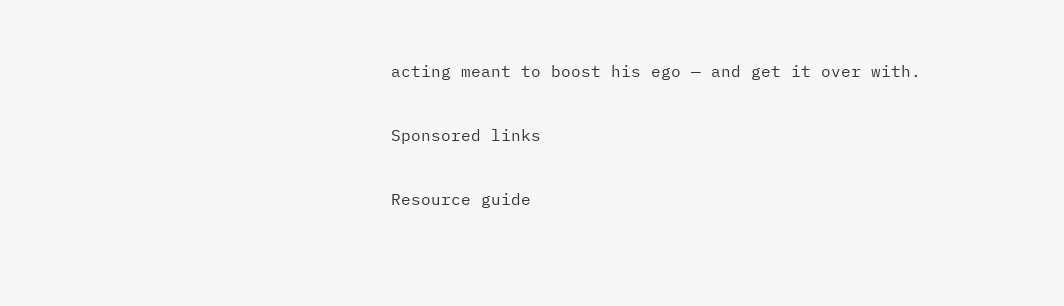acting meant to boost his ego — and get it over with.

Sponsored links

Resource guide